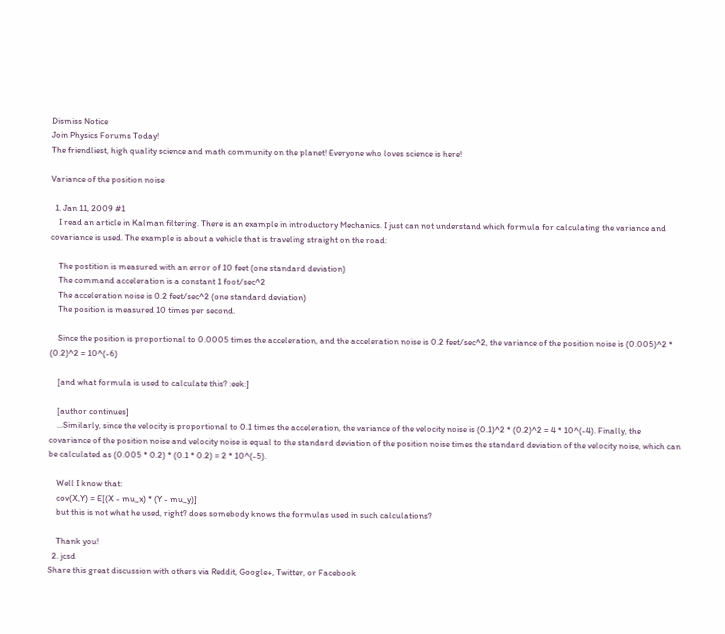Dismiss Notice
Join Physics Forums Today!
The friendliest, high quality science and math community on the planet! Everyone who loves science is here!

Variance of the position noise

  1. Jan 11, 2009 #1
    I read an article in Kalman filtering. There is an example in introductory Mechanics. I just can not understand which formula for calculating the variance and covariance is used. The example is about a vehicle that is traveling straight on the road:

    The postition is measured with an error of 10 feet (one standard deviation)
    The command acceleration is a constant 1 foot/sec^2
    The acceleration noise is 0.2 feet/sec^2 (one standard deviation)
    The position is measured 10 times per second.

    Since the position is proportional to 0.0005 times the acceleration, and the acceleration noise is 0.2 feet/sec^2, the variance of the position noise is (0.005)^2 * (0.2)^2 = 10^(-6)

    [and what formula is used to calculate this? :eek:]

    [author continues]
    ...Similarly, since the velocity is proportional to 0.1 times the acceleration, the variance of the velocity noise is (0.1)^2 * (0.2)^2 = 4 * 10^(-4). Finally, the covariance of the position noise and velocity noise is equal to the standard deviation of the position noise times the standard deviation of the velocity noise, which can be calculated as (0.005 * 0.2) * (0.1 * 0.2) = 2 * 10^(-5).

    Well I know that:
    cov(X,Y) = E[(X - mu_x) * (Y - mu_y)]
    but this is not what he used, right? does somebody knows the formulas used in such calculations?

    Thank you!
  2. jcsd
Share this great discussion with others via Reddit, Google+, Twitter, or Facebook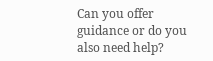Can you offer guidance or do you also need help?